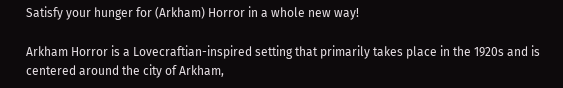Satisfy your hunger for (Arkham) Horror in a whole new way!

Arkham Horror is a Lovecraftian-inspired setting that primarily takes place in the 1920s and is centered around the city of Arkham,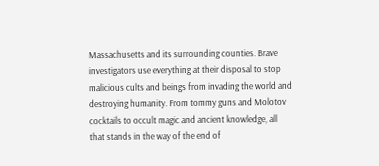Massachusetts and its surrounding counties. Brave investigators use everything at their disposal to stop malicious cults and beings from invading the world and destroying humanity. From tommy guns and Molotov cocktails to occult magic and ancient knowledge, all that stands in the way of the end of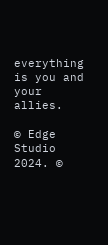everything is you and your allies.

© Edge Studio 2024. ©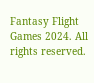Fantasy Flight Games 2024. All rights reserved.